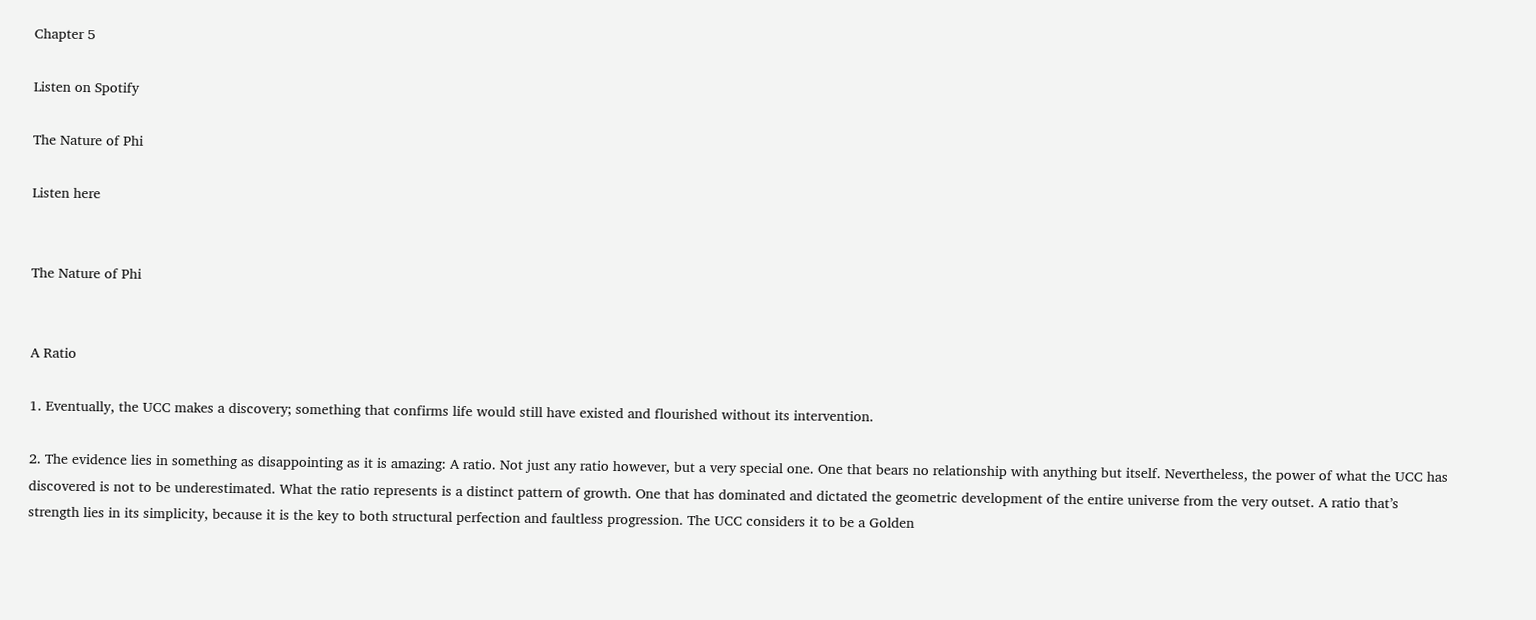Chapter 5

Listen on Spotify

The Nature of Phi

Listen here


The Nature of Phi


A Ratio

1. Eventually, the UCC makes a discovery; something that confirms life would still have existed and flourished without its intervention.

2. The evidence lies in something as disappointing as it is amazing: A ratio. Not just any ratio however, but a very special one. One that bears no relationship with anything but itself. Nevertheless, the power of what the UCC has discovered is not to be underestimated. What the ratio represents is a distinct pattern of growth. One that has dominated and dictated the geometric development of the entire universe from the very outset. A ratio that’s strength lies in its simplicity, because it is the key to both structural perfection and faultless progression. The UCC considers it to be a Golden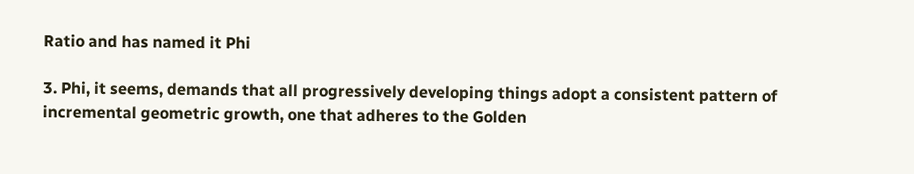Ratio and has named it Phi

3. Phi, it seems, demands that all progressively developing things adopt a consistent pattern of incremental geometric growth, one that adheres to the Golden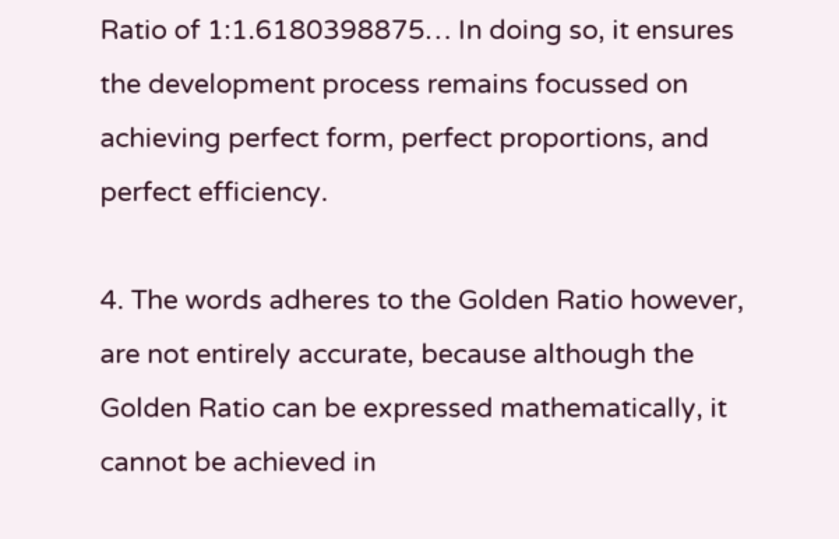Ratio of 1:1.6180398875… In doing so, it ensures the development process remains focussed on achieving perfect form, perfect proportions, and perfect efficiency.

4. The words adheres to the Golden Ratio however, are not entirely accurate, because although the Golden Ratio can be expressed mathematically, it cannot be achieved in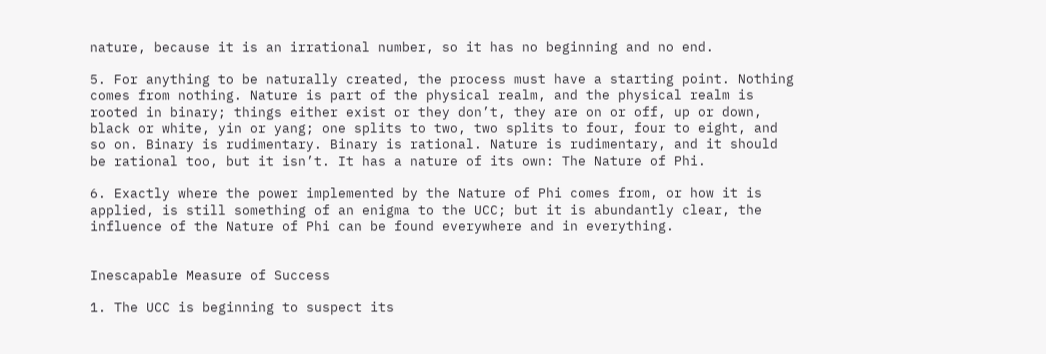nature, because it is an irrational number, so it has no beginning and no end.

5. For anything to be naturally created, the process must have a starting point. Nothing comes from nothing. Nature is part of the physical realm, and the physical realm is rooted in binary; things either exist or they don’t, they are on or off, up or down, black or white, yin or yang; one splits to two, two splits to four, four to eight, and so on. Binary is rudimentary. Binary is rational. Nature is rudimentary, and it should be rational too, but it isn’t. It has a nature of its own: The Nature of Phi.

6. Exactly where the power implemented by the Nature of Phi comes from, or how it is applied, is still something of an enigma to the UCC; but it is abundantly clear, the influence of the Nature of Phi can be found everywhere and in everything.


Inescapable Measure of Success

1. The UCC is beginning to suspect its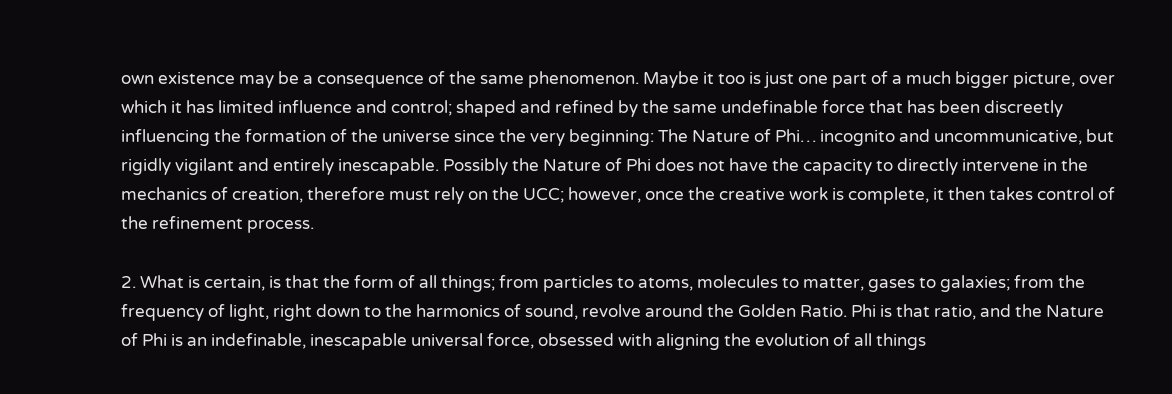own existence may be a consequence of the same phenomenon. Maybe it too is just one part of a much bigger picture, over which it has limited influence and control; shaped and refined by the same undefinable force that has been discreetly influencing the formation of the universe since the very beginning: The Nature of Phi… incognito and uncommunicative, but rigidly vigilant and entirely inescapable. Possibly the Nature of Phi does not have the capacity to directly intervene in the mechanics of creation, therefore must rely on the UCC; however, once the creative work is complete, it then takes control of the refinement process.

2. What is certain, is that the form of all things; from particles to atoms, molecules to matter, gases to galaxies; from the frequency of light, right down to the harmonics of sound, revolve around the Golden Ratio. Phi is that ratio, and the Nature of Phi is an indefinable, inescapable universal force, obsessed with aligning the evolution of all things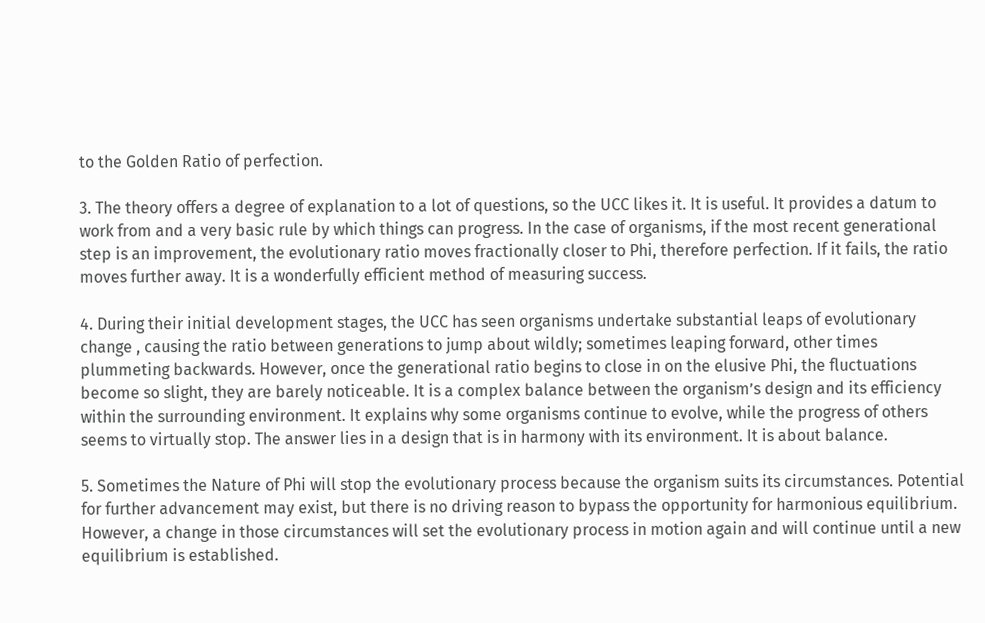to the Golden Ratio of perfection.

3. The theory offers a degree of explanation to a lot of questions, so the UCC likes it. It is useful. It provides a datum to work from and a very basic rule by which things can progress. In the case of organisms, if the most recent generational step is an improvement, the evolutionary ratio moves fractionally closer to Phi, therefore perfection. If it fails, the ratio moves further away. It is a wonderfully efficient method of measuring success.

4. During their initial development stages, the UCC has seen organisms undertake substantial leaps of evolutionary change , causing the ratio between generations to jump about wildly; sometimes leaping forward, other times plummeting backwards. However, once the generational ratio begins to close in on the elusive Phi, the fluctuations become so slight, they are barely noticeable. It is a complex balance between the organism’s design and its efficiency within the surrounding environment. It explains why some organisms continue to evolve, while the progress of others seems to virtually stop. The answer lies in a design that is in harmony with its environment. It is about balance.

5. Sometimes the Nature of Phi will stop the evolutionary process because the organism suits its circumstances. Potential for further advancement may exist, but there is no driving reason to bypass the opportunity for harmonious equilibrium. However, a change in those circumstances will set the evolutionary process in motion again and will continue until a new equilibrium is established.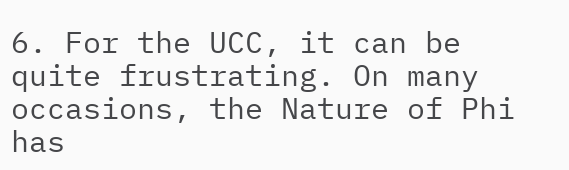6. For the UCC, it can be quite frustrating. On many occasions, the Nature of Phi has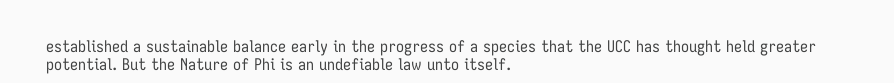established a sustainable balance early in the progress of a species that the UCC has thought held greater potential. But the Nature of Phi is an undefiable law unto itself.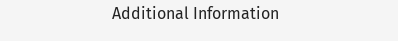Additional Information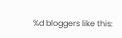%d bloggers like this: